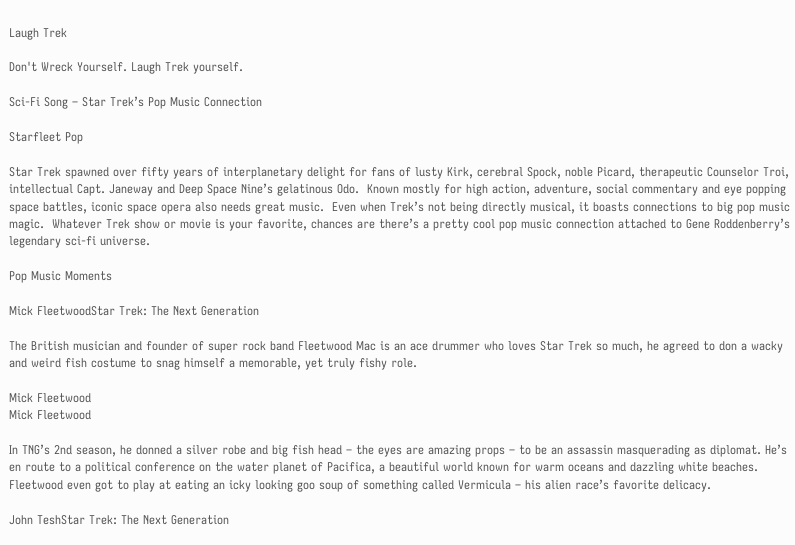Laugh Trek

Don't Wreck Yourself. Laugh Trek yourself.

Sci-Fi Song – Star Trek’s Pop Music Connection

Starfleet Pop

Star Trek spawned over fifty years of interplanetary delight for fans of lusty Kirk, cerebral Spock, noble Picard, therapeutic Counselor Troi, intellectual Capt. Janeway and Deep Space Nine’s gelatinous Odo.  Known mostly for high action, adventure, social commentary and eye popping space battles, iconic space opera also needs great music.  Even when Trek’s not being directly musical, it boasts connections to big pop music magic.  Whatever Trek show or movie is your favorite, chances are there’s a pretty cool pop music connection attached to Gene Roddenberry’s legendary sci-fi universe.

Pop Music Moments

Mick FleetwoodStar Trek: The Next Generation

The British musician and founder of super rock band Fleetwood Mac is an ace drummer who loves Star Trek so much, he agreed to don a wacky and weird fish costume to snag himself a memorable, yet truly fishy role.

Mick Fleetwood
Mick Fleetwood

In TNG’s 2nd season, he donned a silver robe and big fish head – the eyes are amazing props – to be an assassin masquerading as diplomat. He’s en route to a political conference on the water planet of Pacifica, a beautiful world known for warm oceans and dazzling white beaches. Fleetwood even got to play at eating an icky looking goo soup of something called Vermicula – his alien race’s favorite delicacy.

John TeshStar Trek: The Next Generation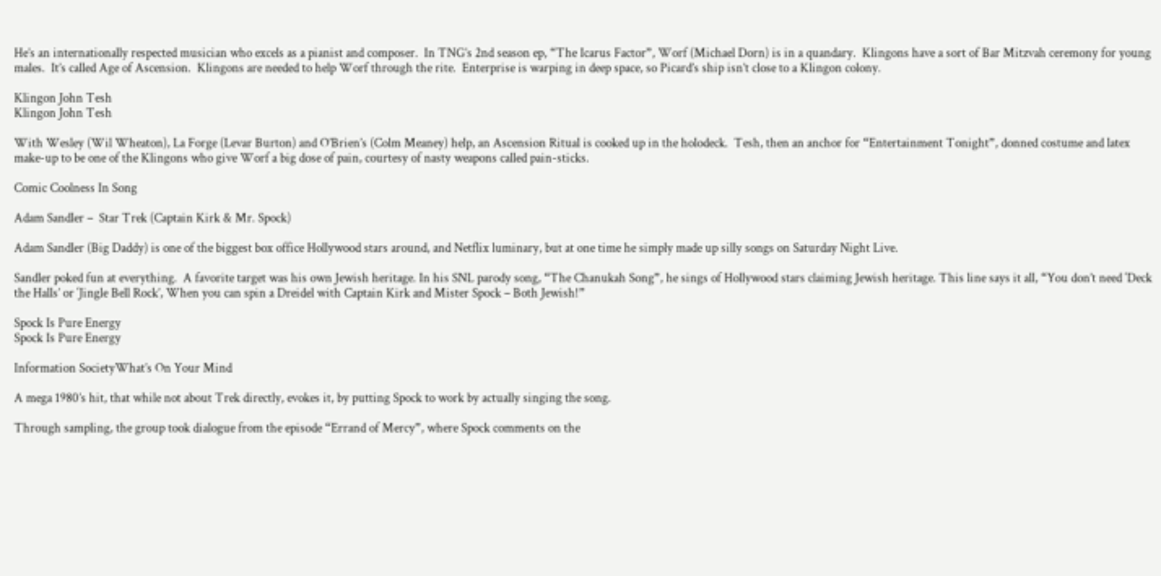He’s an internationally respected musician who excels as a pianist and composer.  In TNG’s 2nd season ep, “The Icarus Factor”, Worf (Michael Dorn) is in a quandary.  Klingons have a sort of Bar Mitzvah ceremony for young males.  It’s called Age of Ascension.  Klingons are needed to help Worf through the rite.  Enterprise is warping in deep space, so Picard’s ship isn’t close to a Klingon colony.

Klingon John Tesh
Klingon John Tesh

With Wesley (Wil Wheaton), La Forge (Levar Burton) and O’Brien’s (Colm Meaney) help, an Ascension Ritual is cooked up in the holodeck.  Tesh, then an anchor for “Entertainment Tonight”, donned costume and latex make-up to be one of the Klingons who give Worf a big dose of pain, courtesy of nasty weapons called pain-sticks.

Comic Coolness In Song

Adam Sandler –  Star Trek (Captain Kirk & Mr. Spock)

Adam Sandler (Big Daddy) is one of the biggest box office Hollywood stars around, and Netflix luminary, but at one time he simply made up silly songs on Saturday Night Live.

Sandler poked fun at everything.  A favorite target was his own Jewish heritage. In his SNL parody song, “The Chanukah Song”, he sings of Hollywood stars claiming Jewish heritage. This line says it all, “You don’t need ‘Deck the Halls’ or ‘Jingle Bell Rock’, When you can spin a Dreidel with Captain Kirk and Mister Spock – Both Jewish!”

Spock Is Pure Energy
Spock Is Pure Energy

Information SocietyWhat’s On Your Mind

A mega 1980’s hit, that while not about Trek directly, evokes it, by putting Spock to work by actually singing the song.

Through sampling, the group took dialogue from the episode “Errand of Mercy”, where Spock comments on the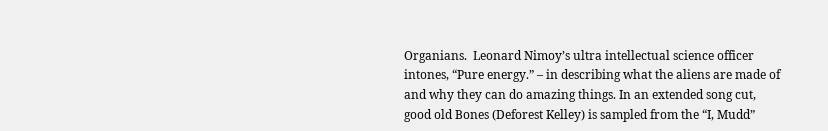Organians.  Leonard Nimoy’s ultra intellectual science officer intones, “Pure energy.” – in describing what the aliens are made of and why they can do amazing things. In an extended song cut, good old Bones (Deforest Kelley) is sampled from the “I, Mudd”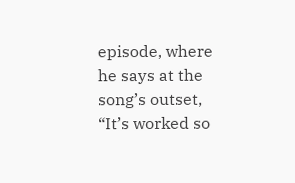episode, where he says at the song’s outset, “It’s worked so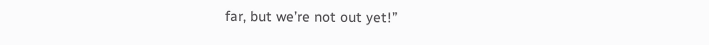far, but we’re not out yet!”